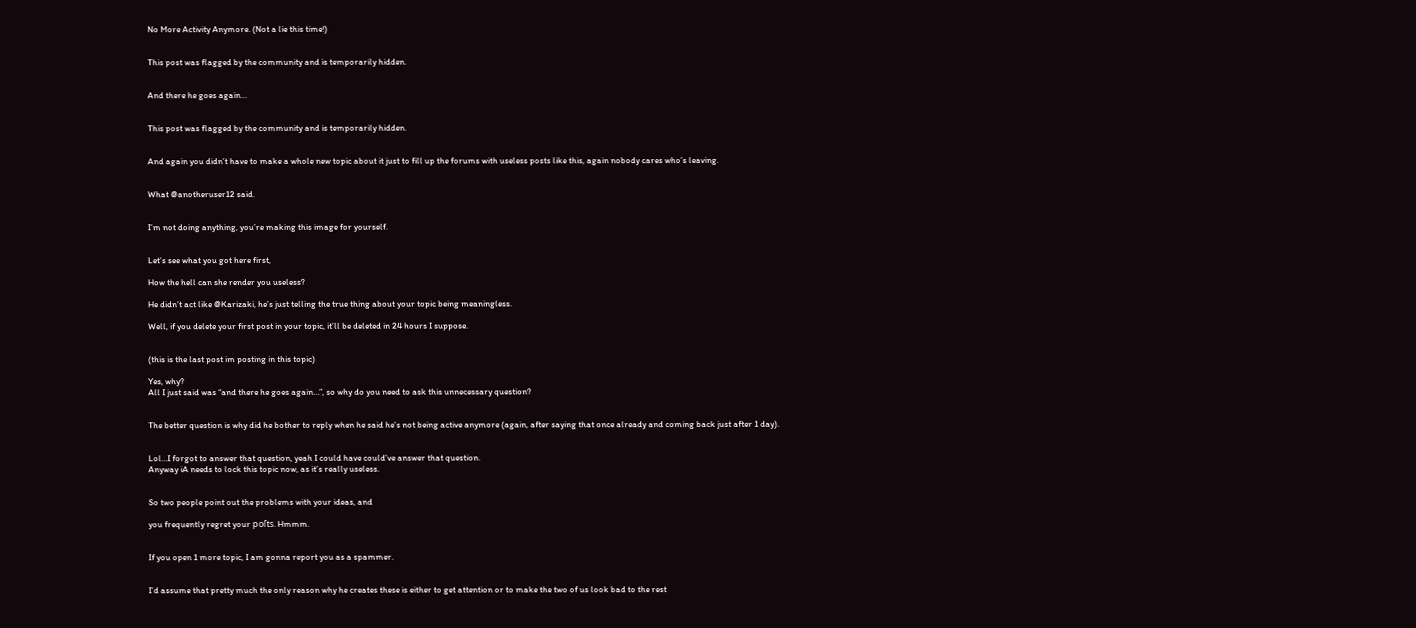No More Activity Anymore. (Not a lie this time!)


This post was flagged by the community and is temporarily hidden.


And there he goes again…


This post was flagged by the community and is temporarily hidden.


And again you didn’t have to make a whole new topic about it just to fill up the forums with useless posts like this, again nobody cares who’s leaving.


What @anotheruser12 said.


I’m not doing anything, you’re making this image for yourself.


Let’s see what you got here first,

How the hell can she render you useless?

He didn’t act like @Karizaki, he’s just telling the true thing about your topic being meaningless.

Well, if you delete your first post in your topic, it’ll be deleted in 24 hours I suppose.


(this is the last post im posting in this topic)

Yes, why?
All I just said was “and there he goes again…”, so why do you need to ask this unnecessary question?


The better question is why did he bother to reply when he said he’s not being active anymore (again, after saying that once already and coming back just after 1 day).


Lol…I forgot to answer that question, yeah I could have could’ve answer that question.
Anyway iA needs to lock this topic now, as it’s really useless.


So two people point out the problems with your ideas, and

you frequently regret your poſts. Hmmm.


If you open 1 more topic, I am gonna report you as a spammer.


I’d assume that pretty much the only reason why he creates these is either to get attention or to make the two of us look bad to the rest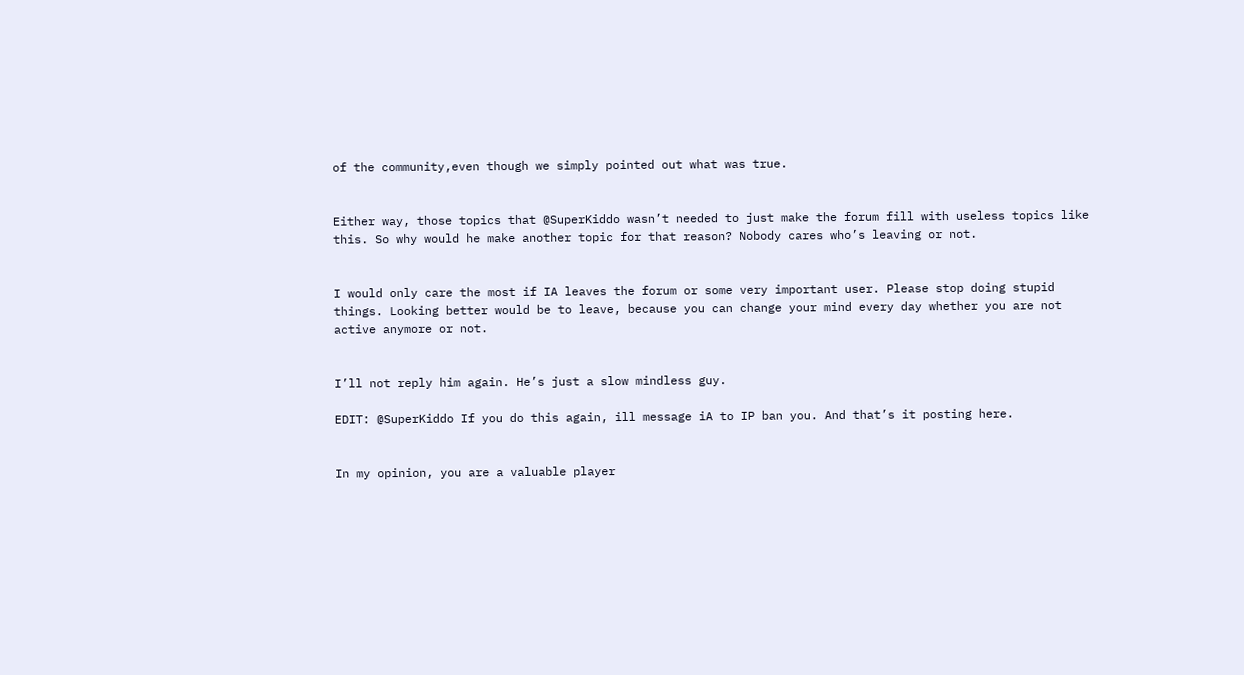of the community,even though we simply pointed out what was true.


Either way, those topics that @SuperKiddo wasn’t needed to just make the forum fill with useless topics like this. So why would he make another topic for that reason? Nobody cares who’s leaving or not.


I would only care the most if IA leaves the forum or some very important user. Please stop doing stupid things. Looking better would be to leave, because you can change your mind every day whether you are not active anymore or not.


I’ll not reply him again. He’s just a slow mindless guy.

EDIT: @SuperKiddo If you do this again, ill message iA to IP ban you. And that’s it posting here.


In my opinion, you are a valuable player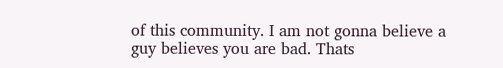of this community. I am not gonna believe a guy believes you are bad. Thats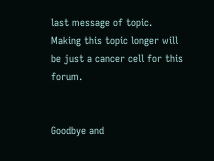last message of topic. Making this topic longer will be just a cancer cell for this forum.


Goodbye and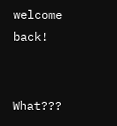welcome back!


What???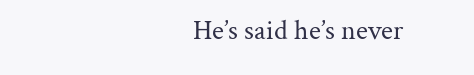He’s said he’s never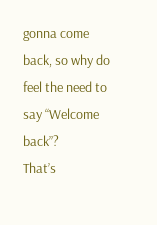gonna come back, so why do feel the need to say “Welcome back”?
That’s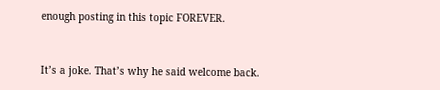enough posting in this topic FOREVER.


It’s a joke. That’s why he said welcome back.